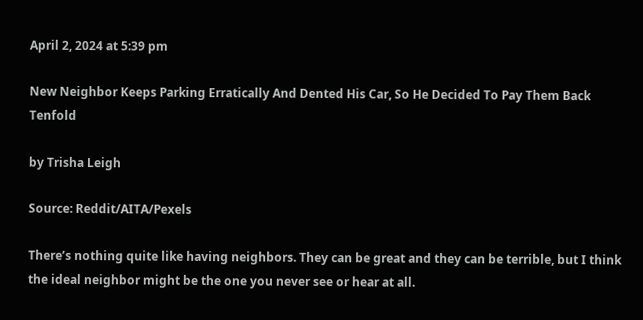April 2, 2024 at 5:39 pm

New Neighbor Keeps Parking Erratically And Dented His Car, So He Decided To Pay Them Back Tenfold

by Trisha Leigh

Source: Reddit/AITA/Pexels

There’s nothing quite like having neighbors. They can be great and they can be terrible, but I think the ideal neighbor might be the one you never see or hear at all.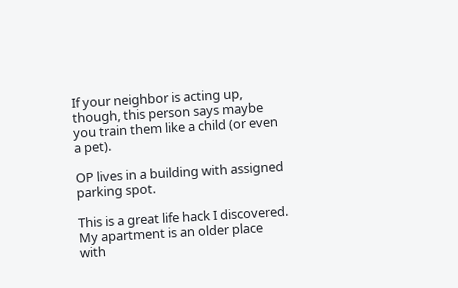If your neighbor is acting up, though, this person says maybe you train them like a child (or even a pet).

OP lives in a building with assigned parking spot.

This is a great life hack I discovered. My apartment is an older place with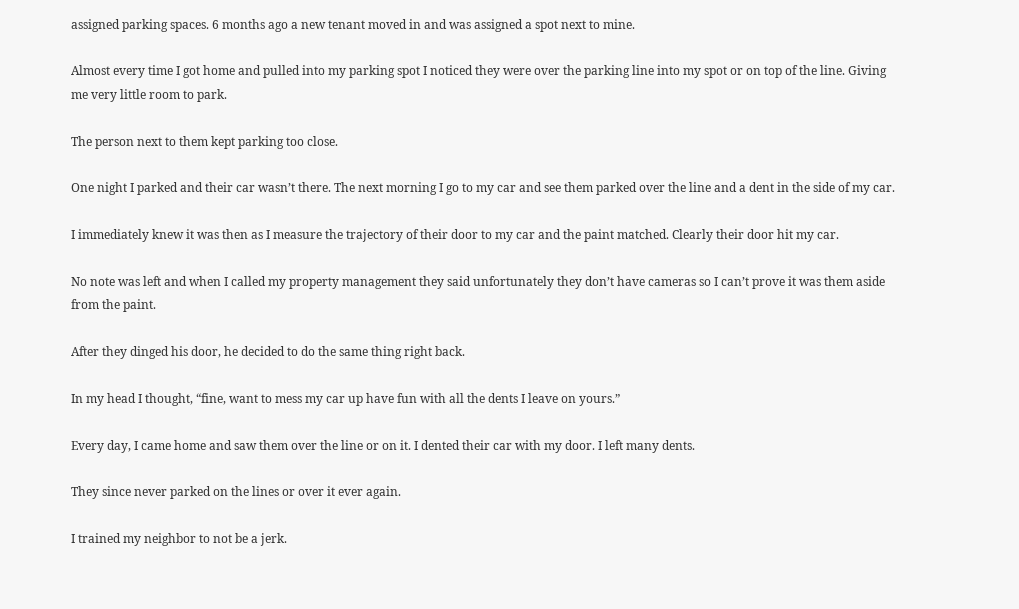assigned parking spaces. 6 months ago a new tenant moved in and was assigned a spot next to mine.

Almost every time I got home and pulled into my parking spot I noticed they were over the parking line into my spot or on top of the line. Giving me very little room to park.

The person next to them kept parking too close.

One night I parked and their car wasn’t there. The next morning I go to my car and see them parked over the line and a dent in the side of my car.

I immediately knew it was then as I measure the trajectory of their door to my car and the paint matched. Clearly their door hit my car.

No note was left and when I called my property management they said unfortunately they don’t have cameras so I can’t prove it was them aside from the paint.

After they dinged his door, he decided to do the same thing right back.

In my head I thought, “fine, want to mess my car up have fun with all the dents I leave on yours.”

Every day, I came home and saw them over the line or on it. I dented their car with my door. I left many dents.

They since never parked on the lines or over it ever again.

I trained my neighbor to not be a jerk.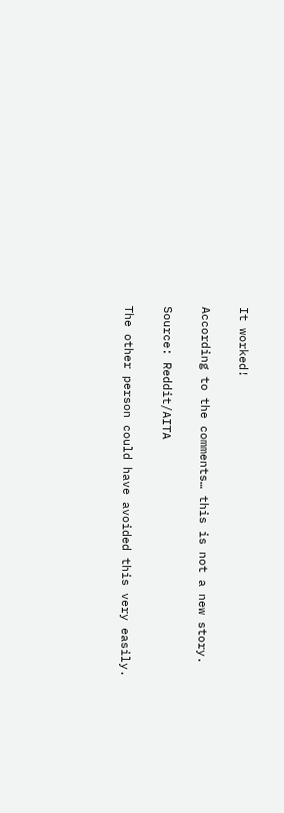It worked!

According to the comments… this is not a new story.

Source: Reddit/AITA

The other person could have avoided this very easily.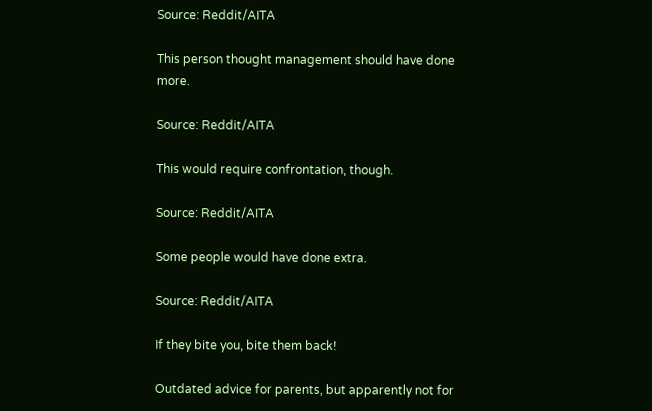Source: Reddit/AITA

This person thought management should have done more.

Source: Reddit/AITA

This would require confrontation, though.

Source: Reddit/AITA

Some people would have done extra.

Source: Reddit/AITA

If they bite you, bite them back!

Outdated advice for parents, but apparently not for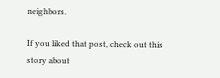neighbors.

If you liked that post, check out this story about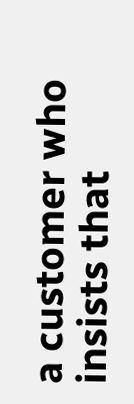a customer who insists that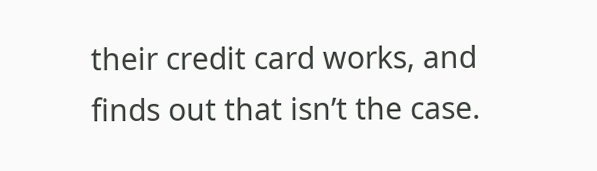their credit card works, and finds out that isn’t the case.